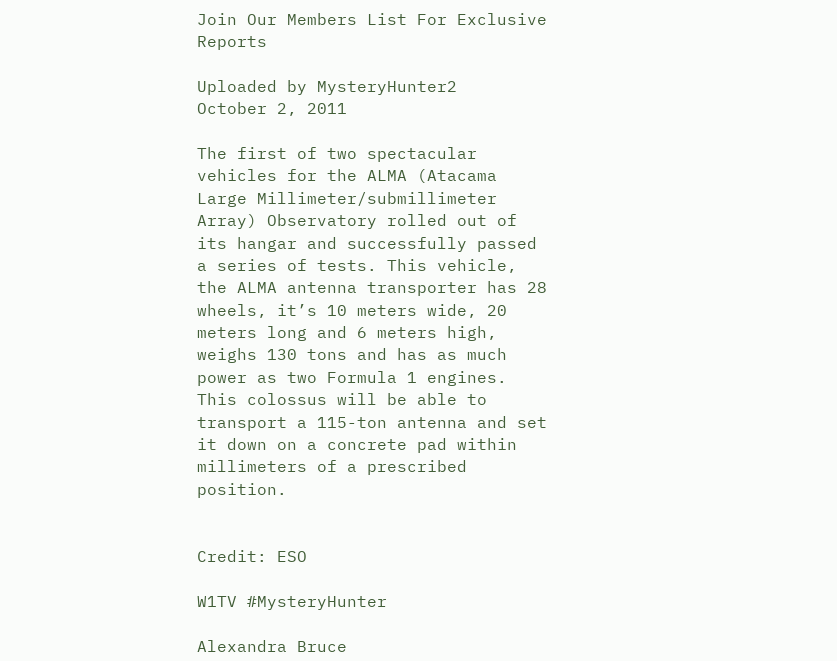Join Our Members List For Exclusive Reports

Uploaded by MysteryHunter2
October 2, 2011

The first of two spectacular vehicles for the ALMA (Atacama Large Millimeter/submillimeter Array) Observatory rolled out of its hangar and successfully passed a series of tests. This vehicle, the ALMA antenna transporter has 28 wheels, it’s 10 meters wide, 20 meters long and 6 meters high, weighs 130 tons and has as much power as two Formula 1 engines. This colossus will be able to transport a 115-ton antenna and set it down on a concrete pad within millimeters of a prescribed position.


Credit: ESO

W1TV #MysteryHunter

Alexandra Bruce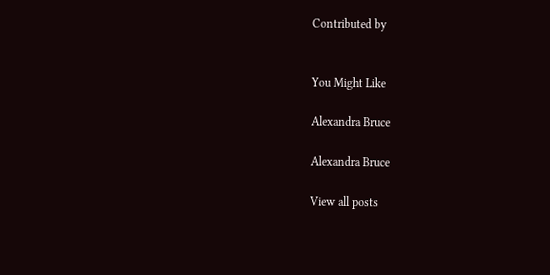Contributed by


You Might Like

Alexandra Bruce

Alexandra Bruce

View all posts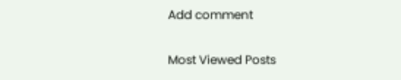Add comment

Most Viewed Posts